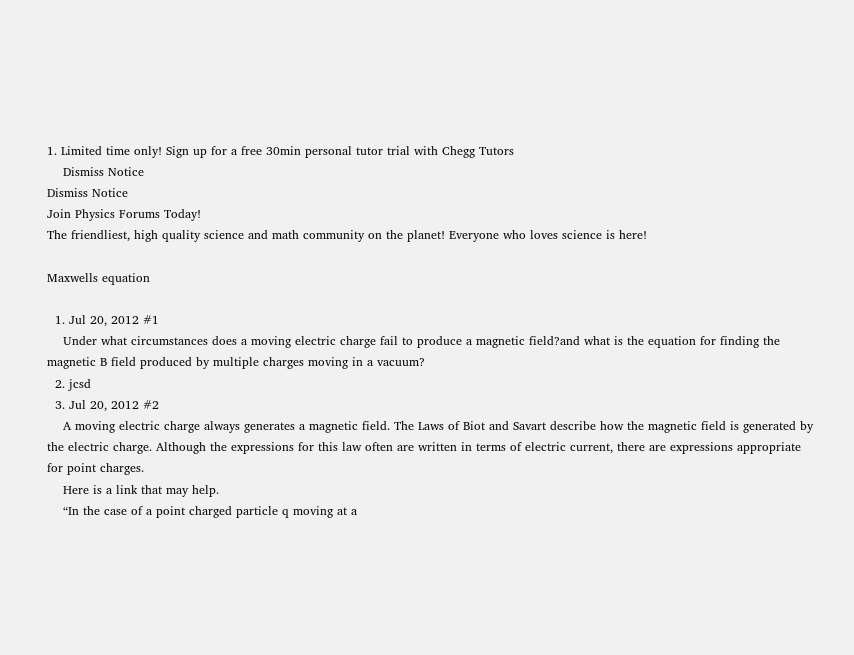1. Limited time only! Sign up for a free 30min personal tutor trial with Chegg Tutors
    Dismiss Notice
Dismiss Notice
Join Physics Forums Today!
The friendliest, high quality science and math community on the planet! Everyone who loves science is here!

Maxwells equation

  1. Jul 20, 2012 #1
    Under what circumstances does a moving electric charge fail to produce a magnetic field?and what is the equation for finding the magnetic B field produced by multiple charges moving in a vacuum?
  2. jcsd
  3. Jul 20, 2012 #2
    A moving electric charge always generates a magnetic field. The Laws of Biot and Savart describe how the magnetic field is generated by the electric charge. Although the expressions for this law often are written in terms of electric current, there are expressions appropriate for point charges.
    Here is a link that may help.
    “In the case of a point charged particle q moving at a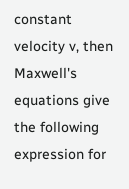constant velocity v, then Maxwell's equations give the following expression for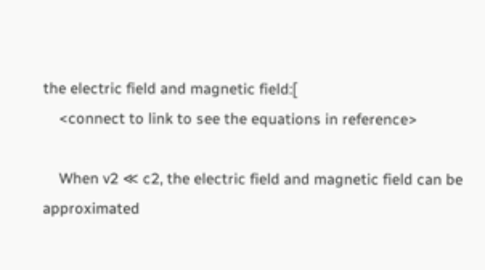the electric field and magnetic field:[
    <connect to link to see the equations in reference>

    When v2 ≪ c2, the electric field and magnetic field can be approximated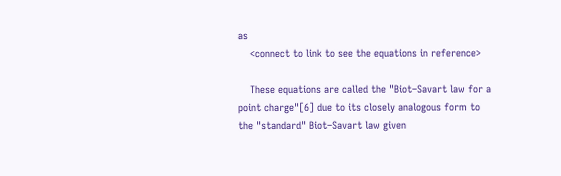as
    <connect to link to see the equations in reference>

    These equations are called the "Biot–Savart law for a point charge"[6] due to its closely analogous form to the "standard" Biot–Savart law given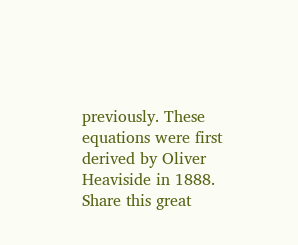previously. These equations were first derived by Oliver Heaviside in 1888.
Share this great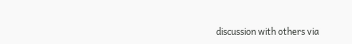discussion with others via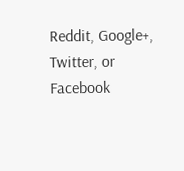Reddit, Google+, Twitter, or Facebook